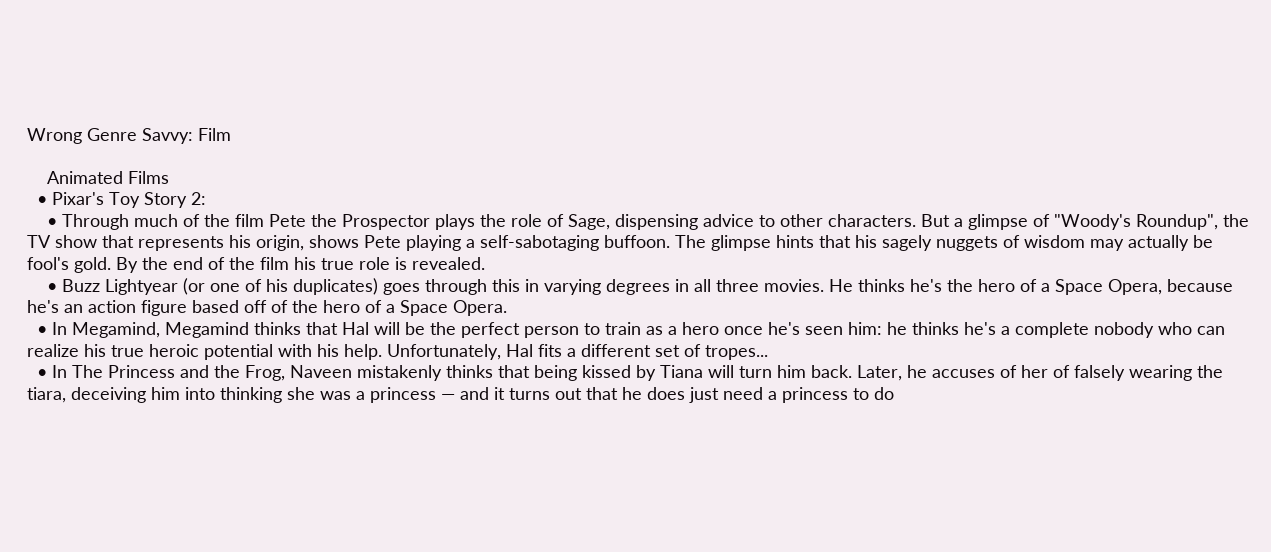Wrong Genre Savvy: Film

    Animated Films
  • Pixar's Toy Story 2:
    • Through much of the film Pete the Prospector plays the role of Sage, dispensing advice to other characters. But a glimpse of "Woody's Roundup", the TV show that represents his origin, shows Pete playing a self-sabotaging buffoon. The glimpse hints that his sagely nuggets of wisdom may actually be fool's gold. By the end of the film his true role is revealed.
    • Buzz Lightyear (or one of his duplicates) goes through this in varying degrees in all three movies. He thinks he's the hero of a Space Opera, because he's an action figure based off of the hero of a Space Opera.
  • In Megamind, Megamind thinks that Hal will be the perfect person to train as a hero once he's seen him: he thinks he's a complete nobody who can realize his true heroic potential with his help. Unfortunately, Hal fits a different set of tropes...
  • In The Princess and the Frog, Naveen mistakenly thinks that being kissed by Tiana will turn him back. Later, he accuses of her of falsely wearing the tiara, deceiving him into thinking she was a princess — and it turns out that he does just need a princess to do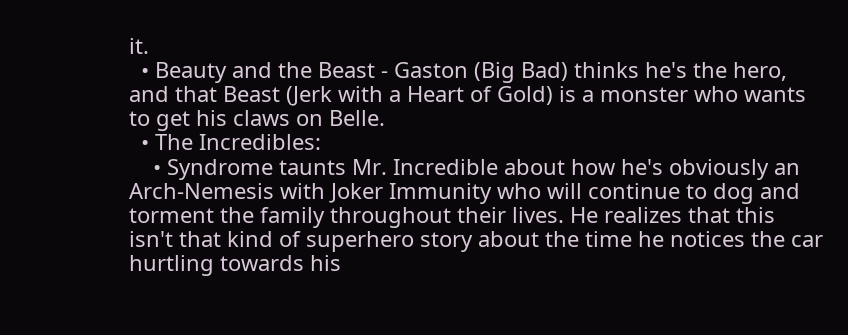it.
  • Beauty and the Beast - Gaston (Big Bad) thinks he's the hero, and that Beast (Jerk with a Heart of Gold) is a monster who wants to get his claws on Belle.
  • The Incredibles:
    • Syndrome taunts Mr. Incredible about how he's obviously an Arch-Nemesis with Joker Immunity who will continue to dog and torment the family throughout their lives. He realizes that this isn't that kind of superhero story about the time he notices the car hurtling towards his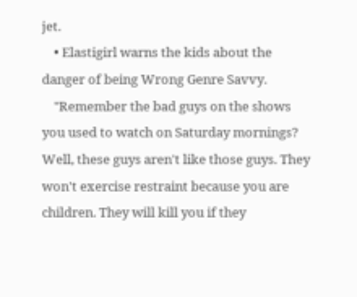jet.
    • Elastigirl warns the kids about the danger of being Wrong Genre Savvy.
    "Remember the bad guys on the shows you used to watch on Saturday mornings? Well, these guys aren't like those guys. They won't exercise restraint because you are children. They will kill you if they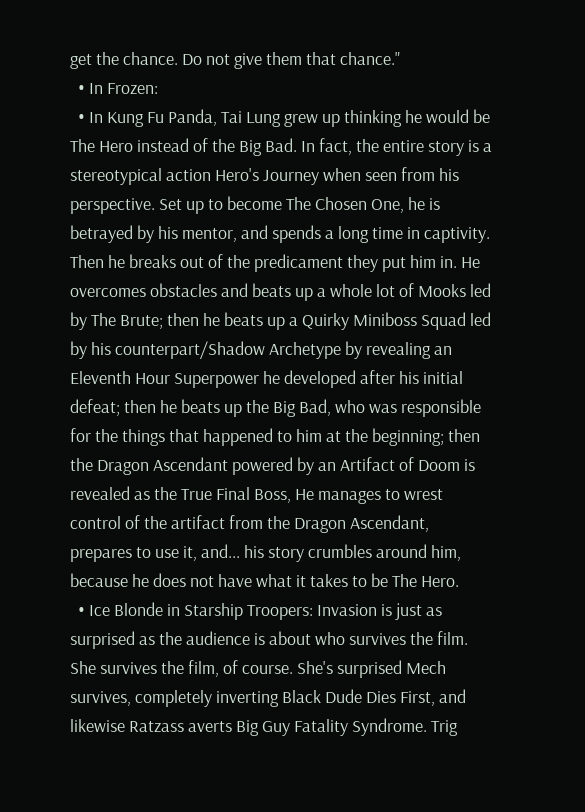get the chance. Do not give them that chance."
  • In Frozen:
  • In Kung Fu Panda, Tai Lung grew up thinking he would be The Hero instead of the Big Bad. In fact, the entire story is a stereotypical action Hero's Journey when seen from his perspective. Set up to become The Chosen One, he is betrayed by his mentor, and spends a long time in captivity. Then he breaks out of the predicament they put him in. He overcomes obstacles and beats up a whole lot of Mooks led by The Brute; then he beats up a Quirky Miniboss Squad led by his counterpart/Shadow Archetype by revealing an Eleventh Hour Superpower he developed after his initial defeat; then he beats up the Big Bad, who was responsible for the things that happened to him at the beginning; then the Dragon Ascendant powered by an Artifact of Doom is revealed as the True Final Boss, He manages to wrest control of the artifact from the Dragon Ascendant, prepares to use it, and... his story crumbles around him, because he does not have what it takes to be The Hero.
  • Ice Blonde in Starship Troopers: Invasion is just as surprised as the audience is about who survives the film. She survives the film, of course. She's surprised Mech survives, completely inverting Black Dude Dies First, and likewise Ratzass averts Big Guy Fatality Syndrome. Trig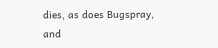dies, as does Bugspray, and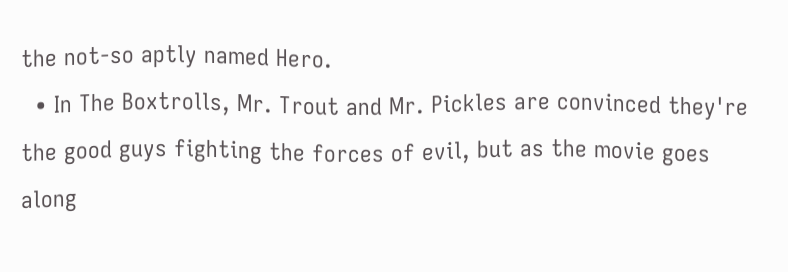the not-so aptly named Hero.
  • In The Boxtrolls, Mr. Trout and Mr. Pickles are convinced they're the good guys fighting the forces of evil, but as the movie goes along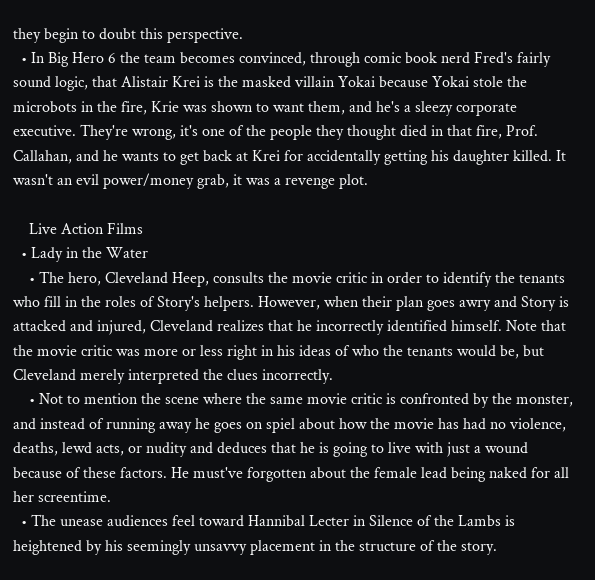they begin to doubt this perspective.
  • In Big Hero 6 the team becomes convinced, through comic book nerd Fred's fairly sound logic, that Alistair Krei is the masked villain Yokai because Yokai stole the microbots in the fire, Krie was shown to want them, and he's a sleezy corporate executive. They're wrong, it's one of the people they thought died in that fire, Prof. Callahan, and he wants to get back at Krei for accidentally getting his daughter killed. It wasn't an evil power/money grab, it was a revenge plot.

    Live Action Films
  • Lady in the Water
    • The hero, Cleveland Heep, consults the movie critic in order to identify the tenants who fill in the roles of Story's helpers. However, when their plan goes awry and Story is attacked and injured, Cleveland realizes that he incorrectly identified himself. Note that the movie critic was more or less right in his ideas of who the tenants would be, but Cleveland merely interpreted the clues incorrectly.
    • Not to mention the scene where the same movie critic is confronted by the monster, and instead of running away he goes on spiel about how the movie has had no violence, deaths, lewd acts, or nudity and deduces that he is going to live with just a wound because of these factors. He must've forgotten about the female lead being naked for all her screentime.
  • The unease audiences feel toward Hannibal Lecter in Silence of the Lambs is heightened by his seemingly unsavvy placement in the structure of the story.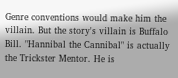Genre conventions would make him the villain. But the story's villain is Buffalo Bill. "Hannibal the Cannibal" is actually the Trickster Mentor. He is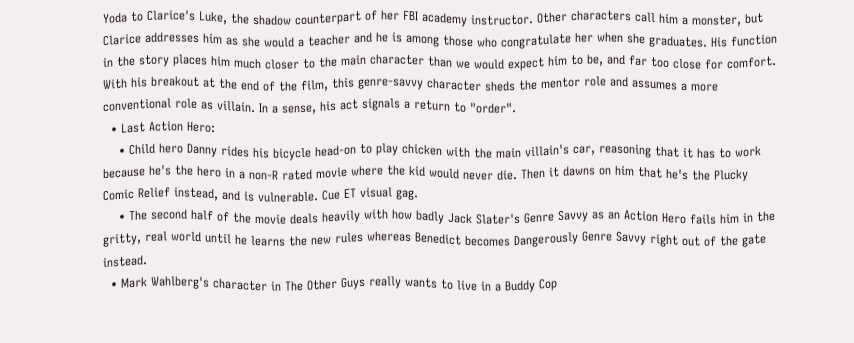Yoda to Clarice's Luke, the shadow counterpart of her FBI academy instructor. Other characters call him a monster, but Clarice addresses him as she would a teacher and he is among those who congratulate her when she graduates. His function in the story places him much closer to the main character than we would expect him to be, and far too close for comfort. With his breakout at the end of the film, this genre-savvy character sheds the mentor role and assumes a more conventional role as villain. In a sense, his act signals a return to "order".
  • Last Action Hero:
    • Child hero Danny rides his bicycle head-on to play chicken with the main villain's car, reasoning that it has to work because he's the hero in a non-R rated movie where the kid would never die. Then it dawns on him that he's the Plucky Comic Relief instead, and is vulnerable. Cue ET visual gag.
    • The second half of the movie deals heavily with how badly Jack Slater's Genre Savvy as an Action Hero fails him in the gritty, real world until he learns the new rules whereas Benedict becomes Dangerously Genre Savvy right out of the gate instead.
  • Mark Wahlberg's character in The Other Guys really wants to live in a Buddy Cop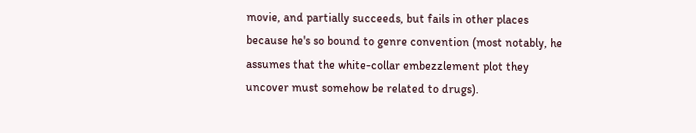movie, and partially succeeds, but fails in other places because he's so bound to genre convention (most notably, he assumes that the white-collar embezzlement plot they uncover must somehow be related to drugs).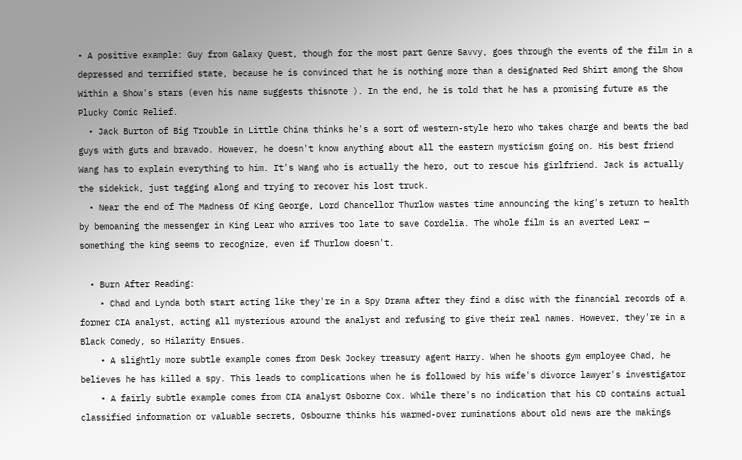• A positive example: Guy from Galaxy Quest, though for the most part Genre Savvy, goes through the events of the film in a depressed and terrified state, because he is convinced that he is nothing more than a designated Red Shirt among the Show Within a Show's stars (even his name suggests thisnote ). In the end, he is told that he has a promising future as the Plucky Comic Relief.
  • Jack Burton of Big Trouble in Little China thinks he's a sort of western-style hero who takes charge and beats the bad guys with guts and bravado. However, he doesn't know anything about all the eastern mysticism going on. His best friend Wang has to explain everything to him. It's Wang who is actually the hero, out to rescue his girlfriend. Jack is actually the sidekick, just tagging along and trying to recover his lost truck.
  • Near the end of The Madness Of King George, Lord Chancellor Thurlow wastes time announcing the king's return to health by bemoaning the messenger in King Lear who arrives too late to save Cordelia. The whole film is an averted Lear — something the king seems to recognize, even if Thurlow doesn't.

  • Burn After Reading:
    • Chad and Lynda both start acting like they're in a Spy Drama after they find a disc with the financial records of a former CIA analyst, acting all mysterious around the analyst and refusing to give their real names. However, they're in a Black Comedy, so Hilarity Ensues.
    • A slightly more subtle example comes from Desk Jockey treasury agent Harry. When he shoots gym employee Chad, he believes he has killed a spy. This leads to complications when he is followed by his wife's divorce lawyer's investigator
    • A fairly subtle example comes from CIA analyst Osborne Cox. While there's no indication that his CD contains actual classified information or valuable secrets, Osbourne thinks his warmed-over ruminations about old news are the makings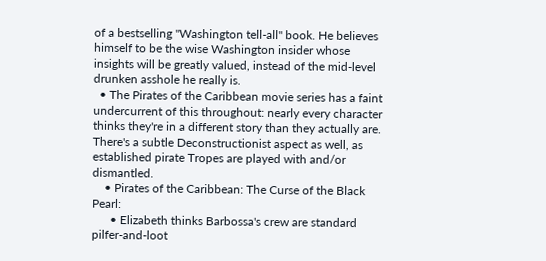of a bestselling "Washington tell-all" book. He believes himself to be the wise Washington insider whose insights will be greatly valued, instead of the mid-level drunken asshole he really is.
  • The Pirates of the Caribbean movie series has a faint undercurrent of this throughout: nearly every character thinks they're in a different story than they actually are. There's a subtle Deconstructionist aspect as well, as established pirate Tropes are played with and/or dismantled.
    • Pirates of the Caribbean: The Curse of the Black Pearl:
      • Elizabeth thinks Barbossa's crew are standard pilfer-and-loot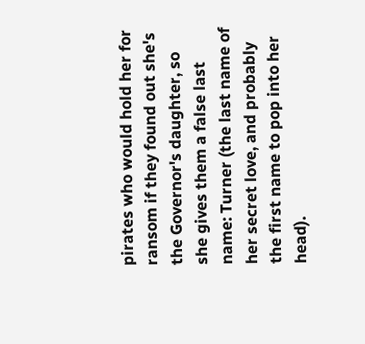pirates who would hold her for ransom if they found out she's the Governor's daughter, so she gives them a false last name: Turner (the last name of her secret love, and probably the first name to pop into her head).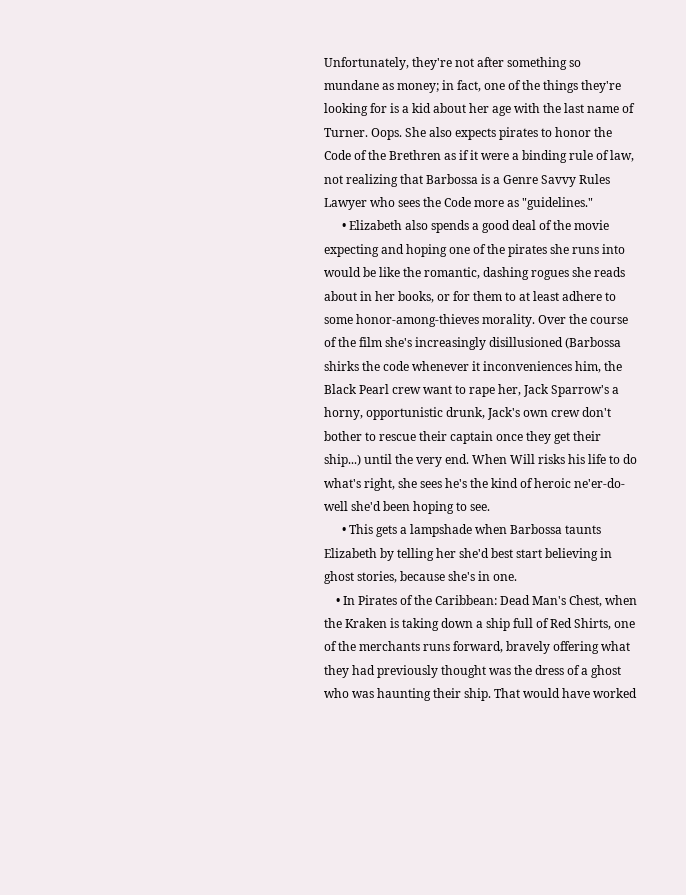Unfortunately, they're not after something so mundane as money; in fact, one of the things they're looking for is a kid about her age with the last name of Turner. Oops. She also expects pirates to honor the Code of the Brethren as if it were a binding rule of law, not realizing that Barbossa is a Genre Savvy Rules Lawyer who sees the Code more as "guidelines."
      • Elizabeth also spends a good deal of the movie expecting and hoping one of the pirates she runs into would be like the romantic, dashing rogues she reads about in her books, or for them to at least adhere to some honor-among-thieves morality. Over the course of the film she's increasingly disillusioned (Barbossa shirks the code whenever it inconveniences him, the Black Pearl crew want to rape her, Jack Sparrow's a horny, opportunistic drunk, Jack's own crew don't bother to rescue their captain once they get their ship...) until the very end. When Will risks his life to do what's right, she sees he's the kind of heroic ne'er-do-well she'd been hoping to see.
      • This gets a lampshade when Barbossa taunts Elizabeth by telling her she'd best start believing in ghost stories, because she's in one.
    • In Pirates of the Caribbean: Dead Man's Chest, when the Kraken is taking down a ship full of Red Shirts, one of the merchants runs forward, bravely offering what they had previously thought was the dress of a ghost who was haunting their ship. That would have worked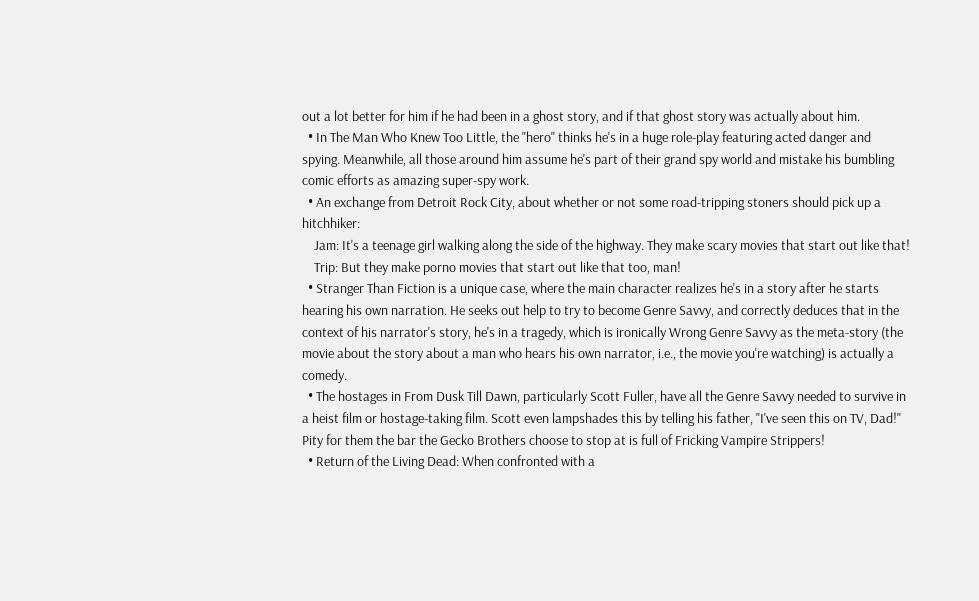out a lot better for him if he had been in a ghost story, and if that ghost story was actually about him.
  • In The Man Who Knew Too Little, the "hero" thinks he's in a huge role-play featuring acted danger and spying. Meanwhile, all those around him assume he's part of their grand spy world and mistake his bumbling comic efforts as amazing super-spy work.
  • An exchange from Detroit Rock City, about whether or not some road-tripping stoners should pick up a hitchhiker:
    Jam: It's a teenage girl walking along the side of the highway. They make scary movies that start out like that!
    Trip: But they make porno movies that start out like that too, man!
  • Stranger Than Fiction is a unique case, where the main character realizes he's in a story after he starts hearing his own narration. He seeks out help to try to become Genre Savvy, and correctly deduces that in the context of his narrator's story, he's in a tragedy, which is ironically Wrong Genre Savvy as the meta-story (the movie about the story about a man who hears his own narrator, i.e., the movie you're watching) is actually a comedy.
  • The hostages in From Dusk Till Dawn, particularly Scott Fuller, have all the Genre Savvy needed to survive in a heist film or hostage-taking film. Scott even lampshades this by telling his father, "I've seen this on TV, Dad!" Pity for them the bar the Gecko Brothers choose to stop at is full of Fricking Vampire Strippers!
  • Return of the Living Dead: When confronted with a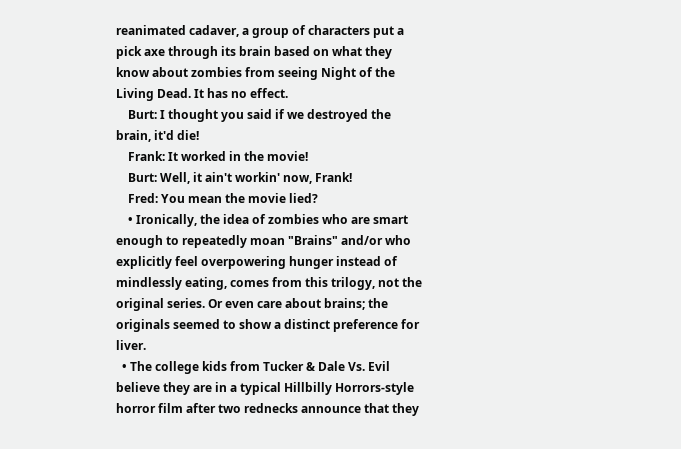reanimated cadaver, a group of characters put a pick axe through its brain based on what they know about zombies from seeing Night of the Living Dead. It has no effect.
    Burt: I thought you said if we destroyed the brain, it'd die!
    Frank: It worked in the movie!
    Burt: Well, it ain't workin' now, Frank!
    Fred: You mean the movie lied?
    • Ironically, the idea of zombies who are smart enough to repeatedly moan "Brains" and/or who explicitly feel overpowering hunger instead of mindlessly eating, comes from this trilogy, not the original series. Or even care about brains; the originals seemed to show a distinct preference for liver.
  • The college kids from Tucker & Dale Vs. Evil believe they are in a typical Hillbilly Horrors-style horror film after two rednecks announce that they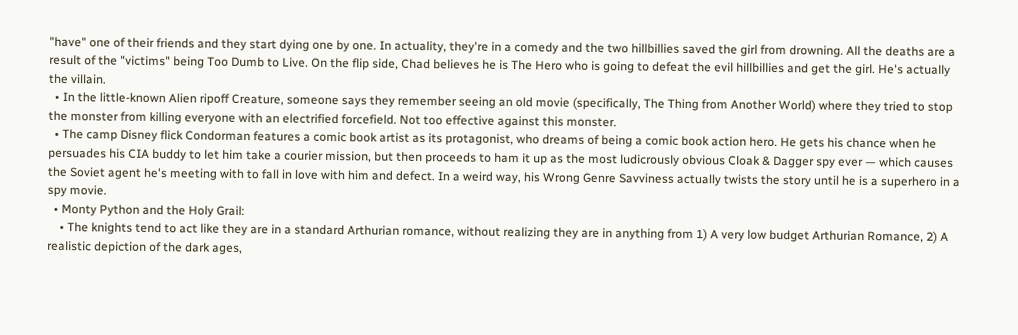"have" one of their friends and they start dying one by one. In actuality, they're in a comedy and the two hillbillies saved the girl from drowning. All the deaths are a result of the "victims" being Too Dumb to Live. On the flip side, Chad believes he is The Hero who is going to defeat the evil hillbillies and get the girl. He's actually the villain.
  • In the little-known Alien ripoff Creature, someone says they remember seeing an old movie (specifically, The Thing from Another World) where they tried to stop the monster from killing everyone with an electrified forcefield. Not too effective against this monster.
  • The camp Disney flick Condorman features a comic book artist as its protagonist, who dreams of being a comic book action hero. He gets his chance when he persuades his CIA buddy to let him take a courier mission, but then proceeds to ham it up as the most ludicrously obvious Cloak & Dagger spy ever — which causes the Soviet agent he's meeting with to fall in love with him and defect. In a weird way, his Wrong Genre Savviness actually twists the story until he is a superhero in a spy movie.
  • Monty Python and the Holy Grail:
    • The knights tend to act like they are in a standard Arthurian romance, without realizing they are in anything from 1) A very low budget Arthurian Romance, 2) A realistic depiction of the dark ages,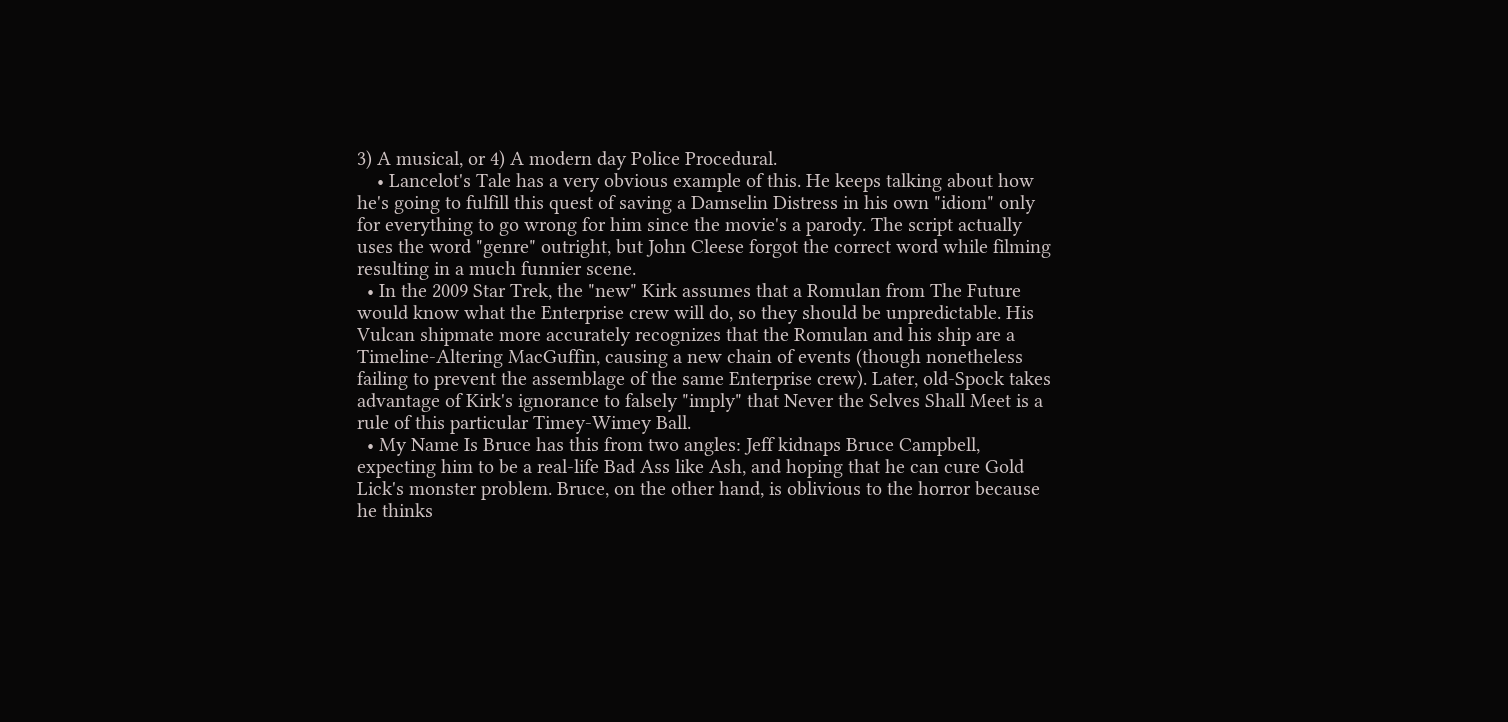3) A musical, or 4) A modern day Police Procedural.
    • Lancelot's Tale has a very obvious example of this. He keeps talking about how he's going to fulfill this quest of saving a Damselin Distress in his own "idiom" only for everything to go wrong for him since the movie's a parody. The script actually uses the word "genre" outright, but John Cleese forgot the correct word while filming resulting in a much funnier scene.
  • In the 2009 Star Trek, the "new" Kirk assumes that a Romulan from The Future would know what the Enterprise crew will do, so they should be unpredictable. His Vulcan shipmate more accurately recognizes that the Romulan and his ship are a Timeline-Altering MacGuffin, causing a new chain of events (though nonetheless failing to prevent the assemblage of the same Enterprise crew). Later, old-Spock takes advantage of Kirk's ignorance to falsely "imply" that Never the Selves Shall Meet is a rule of this particular Timey-Wimey Ball.
  • My Name Is Bruce has this from two angles: Jeff kidnaps Bruce Campbell, expecting him to be a real-life Bad Ass like Ash, and hoping that he can cure Gold Lick's monster problem. Bruce, on the other hand, is oblivious to the horror because he thinks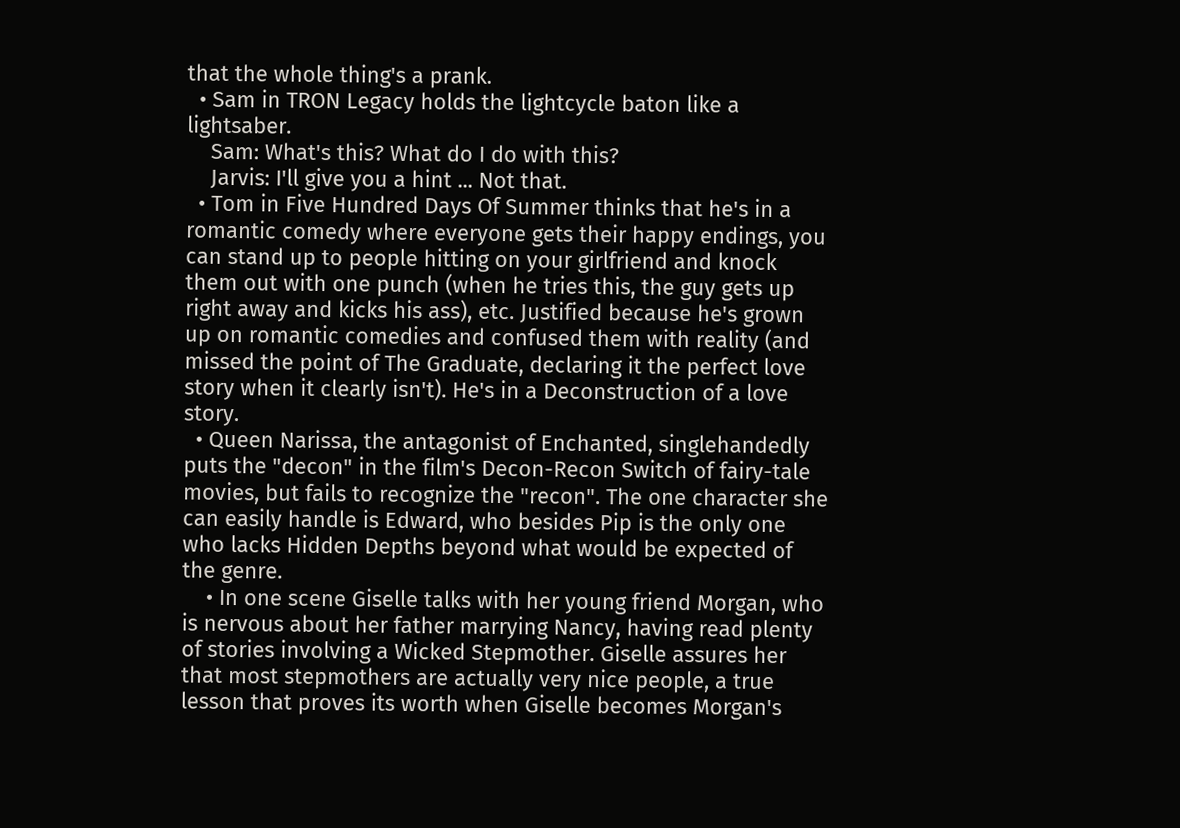that the whole thing's a prank.
  • Sam in TRON Legacy holds the lightcycle baton like a lightsaber.
    Sam: What's this? What do I do with this?
    Jarvis: I'll give you a hint ... Not that.
  • Tom in Five Hundred Days Of Summer thinks that he's in a romantic comedy where everyone gets their happy endings, you can stand up to people hitting on your girlfriend and knock them out with one punch (when he tries this, the guy gets up right away and kicks his ass), etc. Justified because he's grown up on romantic comedies and confused them with reality (and missed the point of The Graduate, declaring it the perfect love story when it clearly isn't). He's in a Deconstruction of a love story.
  • Queen Narissa, the antagonist of Enchanted, singlehandedly puts the "decon" in the film's Decon-Recon Switch of fairy-tale movies, but fails to recognize the "recon". The one character she can easily handle is Edward, who besides Pip is the only one who lacks Hidden Depths beyond what would be expected of the genre.
    • In one scene Giselle talks with her young friend Morgan, who is nervous about her father marrying Nancy, having read plenty of stories involving a Wicked Stepmother. Giselle assures her that most stepmothers are actually very nice people, a true lesson that proves its worth when Giselle becomes Morgan's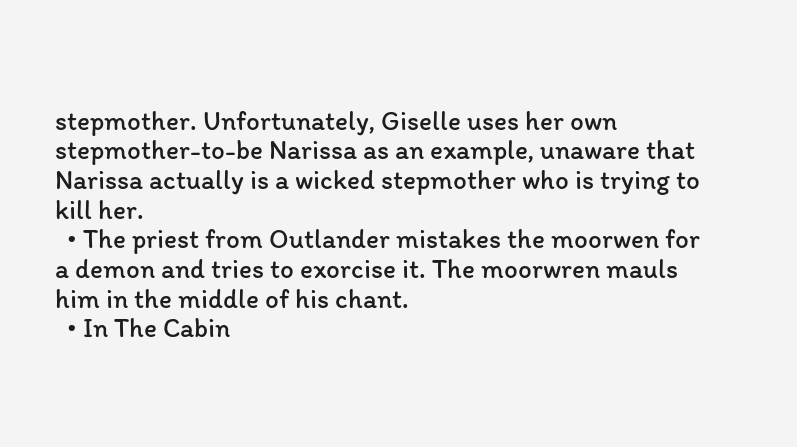stepmother. Unfortunately, Giselle uses her own stepmother-to-be Narissa as an example, unaware that Narissa actually is a wicked stepmother who is trying to kill her.
  • The priest from Outlander mistakes the moorwen for a demon and tries to exorcise it. The moorwren mauls him in the middle of his chant.
  • In The Cabin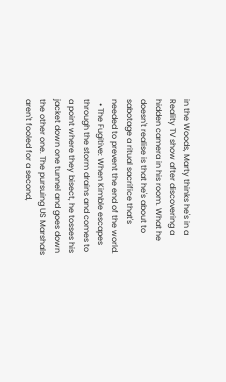in the Woods, Marty thinks he's in a Reality TV show after discovering a hidden camera in his room. What he doesn't realise is that he's about to sabotage a ritual sacrifice that's needed to prevent the end of the world.
  • The Fugitive: When Kimble escapes through the storm drains and comes to a point where they bisect, he tosses his jacket down one tunnel and goes down the other one. The pursuing US Marshals aren't fooled for a second,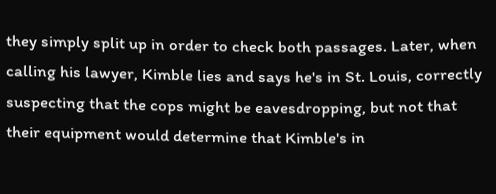they simply split up in order to check both passages. Later, when calling his lawyer, Kimble lies and says he's in St. Louis, correctly suspecting that the cops might be eavesdropping, but not that their equipment would determine that Kimble's in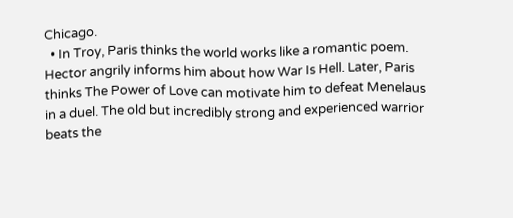Chicago.
  • In Troy, Paris thinks the world works like a romantic poem. Hector angrily informs him about how War Is Hell. Later, Paris thinks The Power of Love can motivate him to defeat Menelaus in a duel. The old but incredibly strong and experienced warrior beats the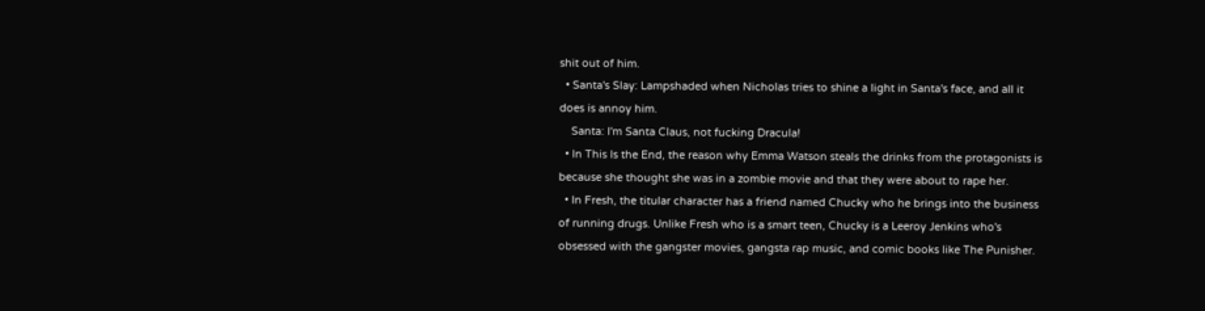shit out of him.
  • Santa's Slay: Lampshaded when Nicholas tries to shine a light in Santa's face, and all it does is annoy him.
    Santa: I'm Santa Claus, not fucking Dracula!
  • In This Is the End, the reason why Emma Watson steals the drinks from the protagonists is because she thought she was in a zombie movie and that they were about to rape her.
  • In Fresh, the titular character has a friend named Chucky who he brings into the business of running drugs. Unlike Fresh who is a smart teen, Chucky is a Leeroy Jenkins who's obsessed with the gangster movies, gangsta rap music, and comic books like The Punisher.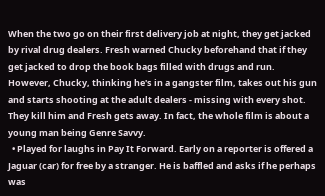When the two go on their first delivery job at night, they get jacked by rival drug dealers. Fresh warned Chucky beforehand that if they get jacked to drop the book bags filled with drugs and run. However, Chucky, thinking he's in a gangster film, takes out his gun and starts shooting at the adult dealers - missing with every shot. They kill him and Fresh gets away. In fact, the whole film is about a young man being Genre Savvy.
  • Played for laughs in Pay It Forward. Early on a reporter is offered a Jaguar (car) for free by a stranger. He is baffled and asks if he perhaps was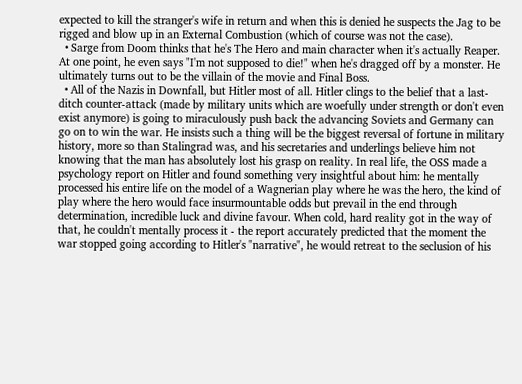expected to kill the stranger's wife in return and when this is denied he suspects the Jag to be rigged and blow up in an External Combustion (which of course was not the case).
  • Sarge from Doom thinks that he's The Hero and main character when it's actually Reaper. At one point, he even says "I'm not supposed to die!" when he's dragged off by a monster. He ultimately turns out to be the villain of the movie and Final Boss.
  • All of the Nazis in Downfall, but Hitler most of all. Hitler clings to the belief that a last-ditch counter-attack (made by military units which are woefully under strength or don't even exist anymore) is going to miraculously push back the advancing Soviets and Germany can go on to win the war. He insists such a thing will be the biggest reversal of fortune in military history, more so than Stalingrad was, and his secretaries and underlings believe him not knowing that the man has absolutely lost his grasp on reality. In real life, the OSS made a psychology report on Hitler and found something very insightful about him: he mentally processed his entire life on the model of a Wagnerian play where he was the hero, the kind of play where the hero would face insurmountable odds but prevail in the end through determination, incredible luck and divine favour. When cold, hard reality got in the way of that, he couldn't mentally process it - the report accurately predicted that the moment the war stopped going according to Hitler's "narrative", he would retreat to the seclusion of his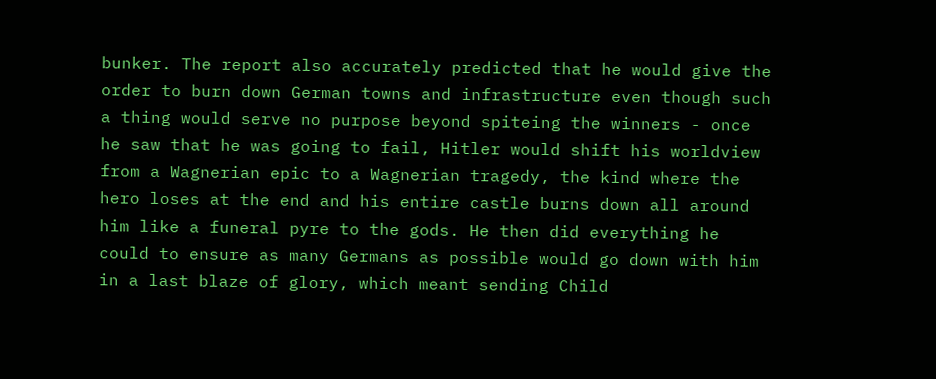bunker. The report also accurately predicted that he would give the order to burn down German towns and infrastructure even though such a thing would serve no purpose beyond spiteing the winners - once he saw that he was going to fail, Hitler would shift his worldview from a Wagnerian epic to a Wagnerian tragedy, the kind where the hero loses at the end and his entire castle burns down all around him like a funeral pyre to the gods. He then did everything he could to ensure as many Germans as possible would go down with him in a last blaze of glory, which meant sending Child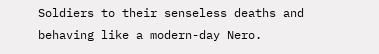Soldiers to their senseless deaths and behaving like a modern-day Nero.